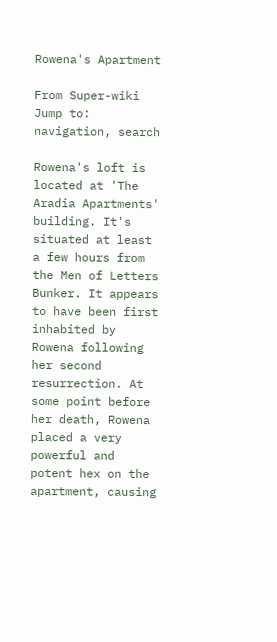Rowena's Apartment

From Super-wiki
Jump to: navigation, search

Rowena's loft is located at 'The Aradia Apartments' building. It's situated at least a few hours from the Men of Letters Bunker. It appears to have been first inhabited by Rowena following her second resurrection. At some point before her death, Rowena placed a very powerful and potent hex on the apartment, causing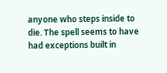anyone who steps inside to die. The spell seems to have had exceptions built in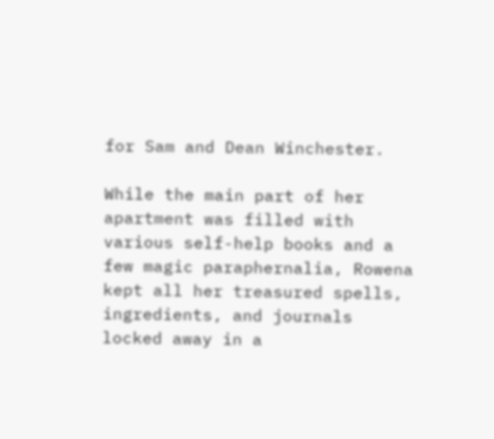for Sam and Dean Winchester.

While the main part of her apartment was filled with various self-help books and a few magic paraphernalia, Rowena kept all her treasured spells, ingredients, and journals locked away in a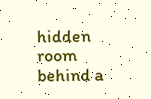hidden room behind a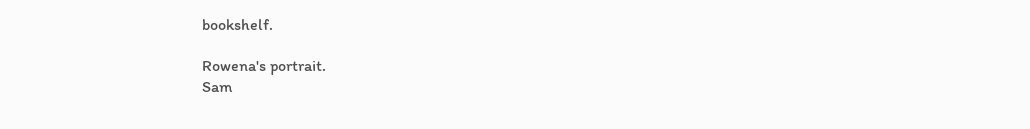bookshelf.

Rowena's portrait.
Sam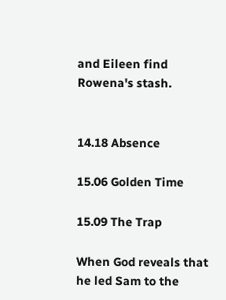and Eileen find Rowena's stash.


14.18 Absence

15.06 Golden Time

15.09 The Trap

When God reveals that he led Sam to the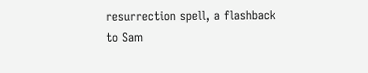resurrection spell, a flashback to Sam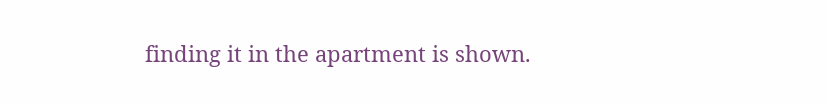finding it in the apartment is shown.